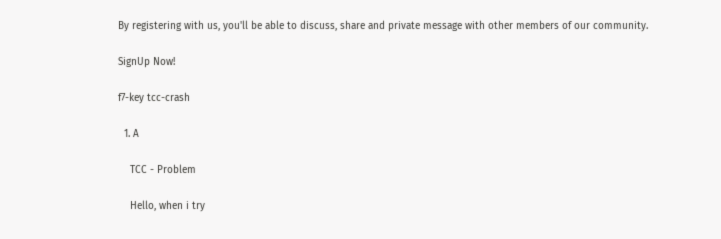By registering with us, you'll be able to discuss, share and private message with other members of our community.

SignUp Now!

f7-key tcc-crash

  1. A

    TCC - Problem

    Hello, when i try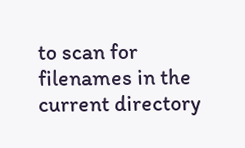to scan for filenames in the current directory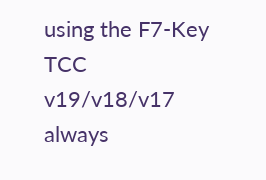using the F7-Key TCC v19/v18/v17 always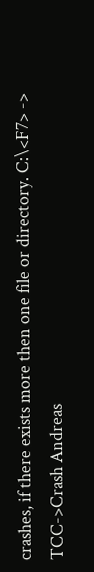crashes, if there exists more then one file or directory. C:\<F7> -> TCC->Crash Andreas